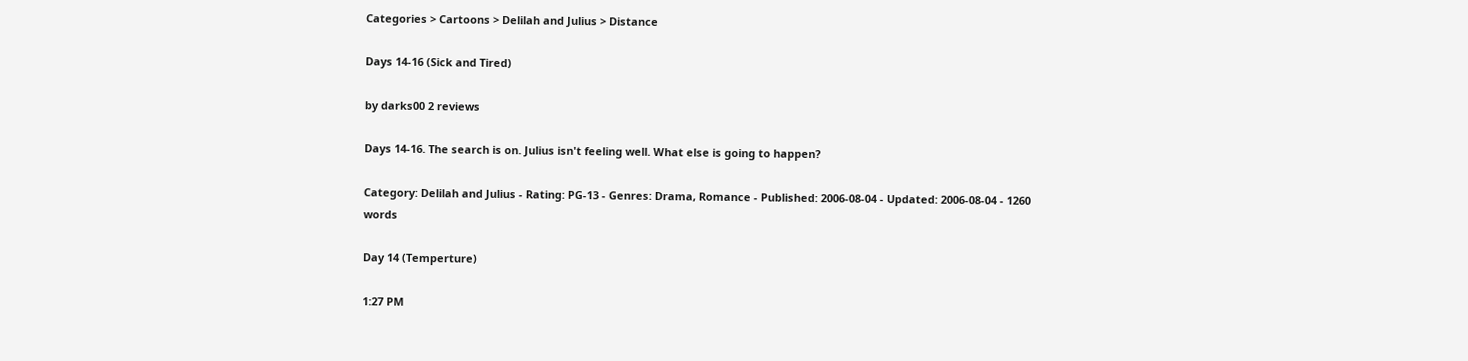Categories > Cartoons > Delilah and Julius > Distance

Days 14-16 (Sick and Tired)

by darks00 2 reviews

Days 14-16. The search is on. Julius isn't feeling well. What else is going to happen?

Category: Delilah and Julius - Rating: PG-13 - Genres: Drama, Romance - Published: 2006-08-04 - Updated: 2006-08-04 - 1260 words

Day 14 (Temperture)

1:27 PM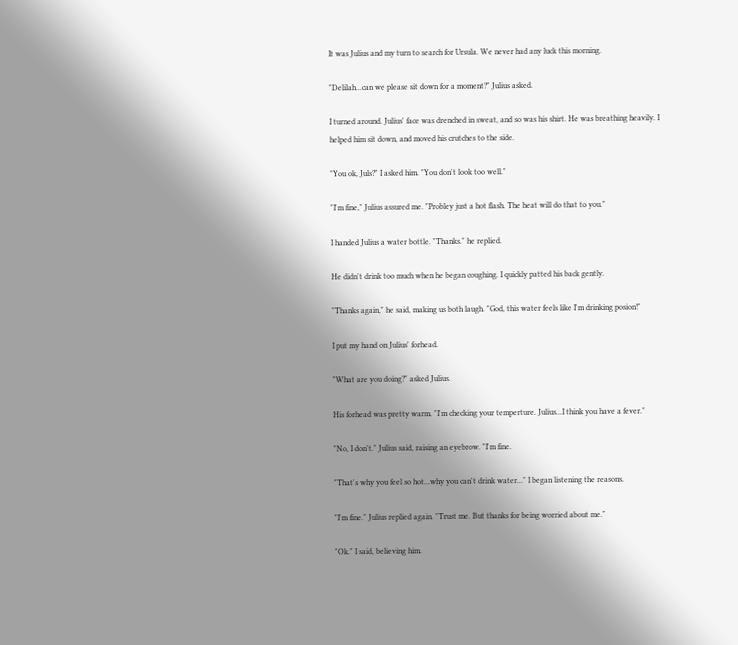It was Julius and my turn to search for Ursula. We never had any luck this morning.

"Delilah...can we please sit down for a moment?" Julius asked.

I turned around. Julius' face was drenched in sweat, and so was his shirt. He was breathing heavily. I helped him sit down, and moved his crutches to the side.

"You ok, Juls?" I asked him. "You don't look too well."

"I'm fine," Julius assured me. "Probley just a hot flash. The heat will do that to you."

I handed Julius a water bottle. "Thanks." he replied.

He didn't drink too much when he began coughing. I quickly patted his back gently.

"Thanks again," he said, making us both laugh. "God, this water feels like I'm drinking posion!"

I put my hand on Julius' forhead.

"What are you doing?" asked Julius.

His forhead was pretty warm. "I'm checking your temperture. Julius...I think you have a fever."

"No, I don't." Julius said, raising an eyebrow. "I'm fine.

"That's why you feel so hot...why you can't drink water..." I began listening the reasons.

"I'm fine." Julius replied again. "Trust me. But thanks for being worried about me."

"Ok." I said, believing him.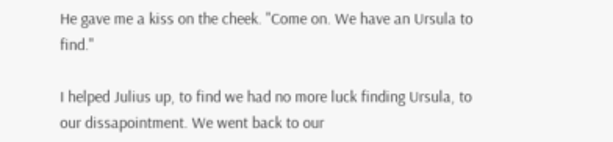He gave me a kiss on the cheek. "Come on. We have an Ursula to find."

I helped Julius up, to find we had no more luck finding Ursula, to our dissapointment. We went back to our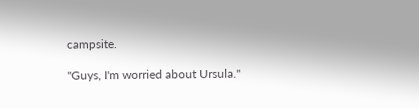campsite.

"Guys, I'm worried about Ursula."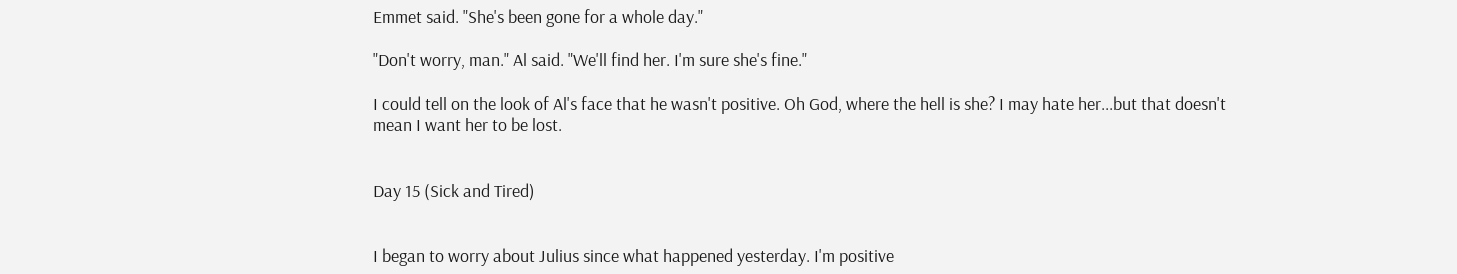Emmet said. "She's been gone for a whole day."

"Don't worry, man." Al said. "We'll find her. I'm sure she's fine."

I could tell on the look of Al's face that he wasn't positive. Oh God, where the hell is she? I may hate her...but that doesn't mean I want her to be lost.


Day 15 (Sick and Tired)


I began to worry about Julius since what happened yesterday. I'm positive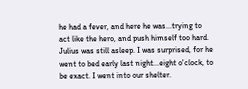he had a fever, and here he was...trying to act like the hero, and push himself too hard. Julius was still asleep. I was surprised, for he went to bed early last night...eight o'clock, to be exact. I went into our shelter.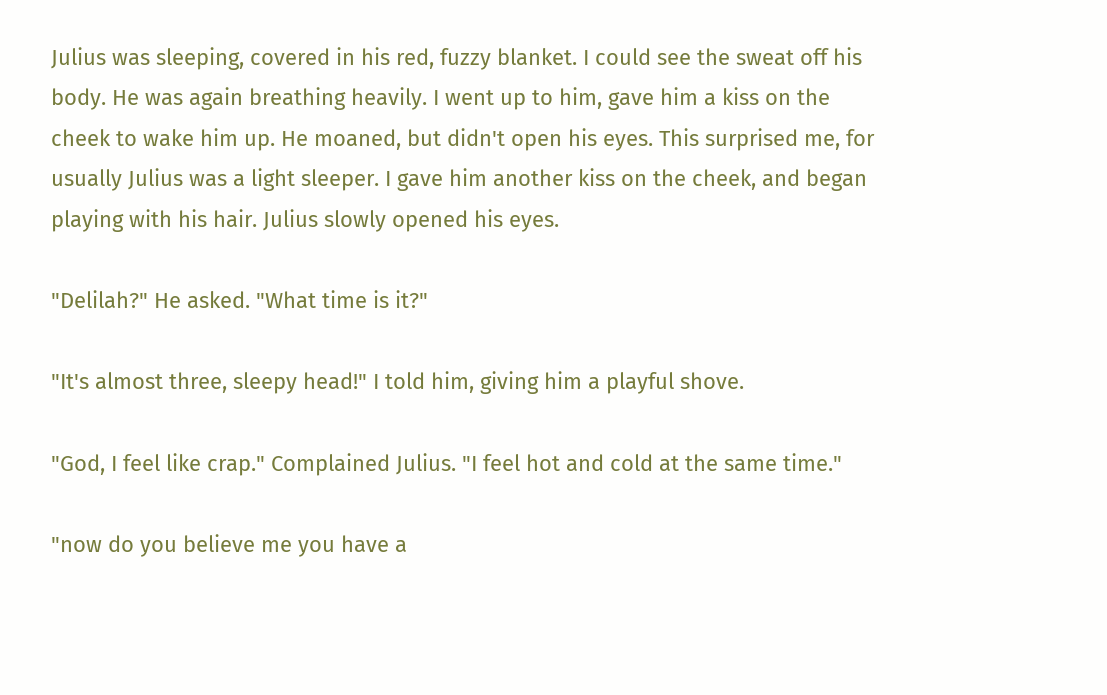Julius was sleeping, covered in his red, fuzzy blanket. I could see the sweat off his body. He was again breathing heavily. I went up to him, gave him a kiss on the cheek to wake him up. He moaned, but didn't open his eyes. This surprised me, for usually Julius was a light sleeper. I gave him another kiss on the cheek, and began playing with his hair. Julius slowly opened his eyes.

"Delilah?" He asked. "What time is it?"

"It's almost three, sleepy head!" I told him, giving him a playful shove.

"God, I feel like crap." Complained Julius. "I feel hot and cold at the same time."

"now do you believe me you have a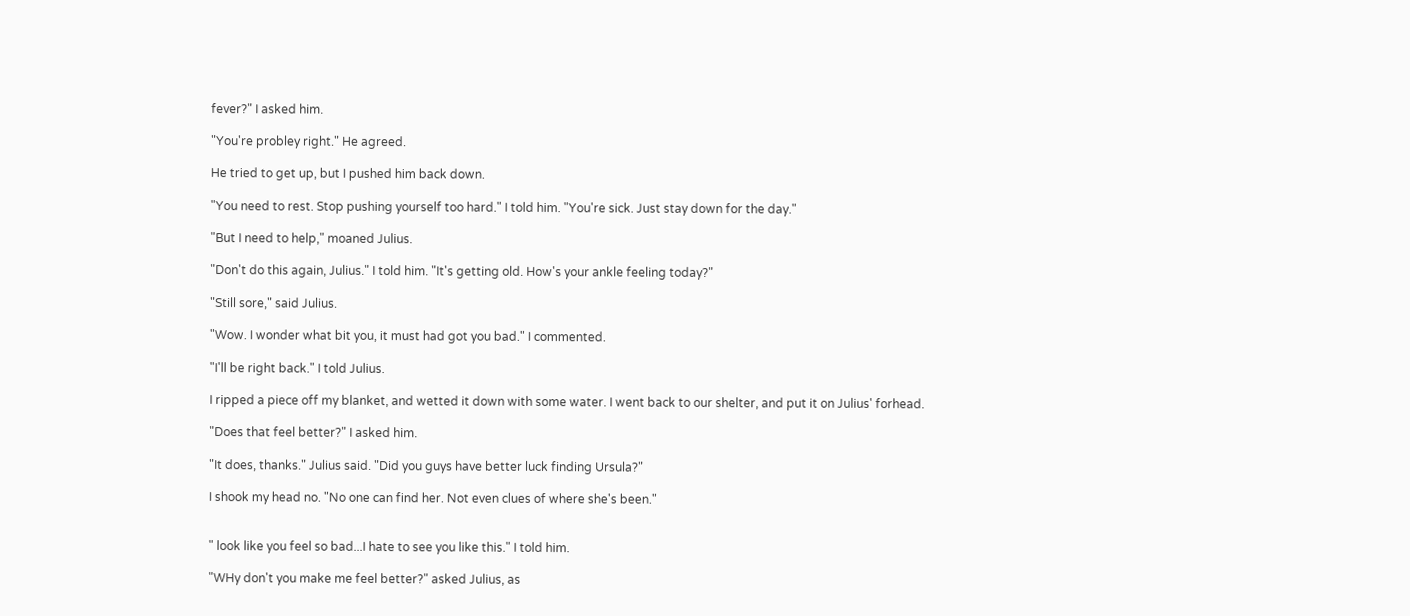fever?" I asked him.

"You're probley right." He agreed.

He tried to get up, but I pushed him back down.

"You need to rest. Stop pushing yourself too hard." I told him. "You're sick. Just stay down for the day."

"But I need to help," moaned Julius.

"Don't do this again, Julius." I told him. "It's getting old. How's your ankle feeling today?"

"Still sore," said Julius.

"Wow. I wonder what bit you, it must had got you bad." I commented.

"I'll be right back." I told Julius.

I ripped a piece off my blanket, and wetted it down with some water. I went back to our shelter, and put it on Julius' forhead.

"Does that feel better?" I asked him.

"It does, thanks." Julius said. "Did you guys have better luck finding Ursula?"

I shook my head no. "No one can find her. Not even clues of where she's been."


" look like you feel so bad...I hate to see you like this." I told him.

"WHy don't you make me feel better?" asked Julius, as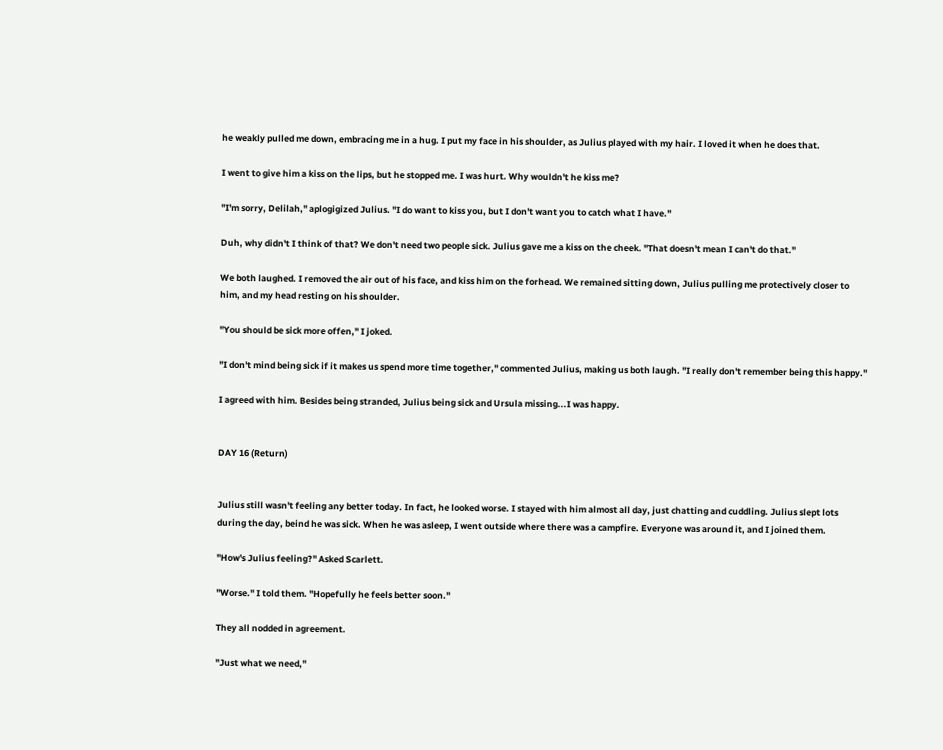he weakly pulled me down, embracing me in a hug. I put my face in his shoulder, as Julius played with my hair. I loved it when he does that.

I went to give him a kiss on the lips, but he stopped me. I was hurt. Why wouldn't he kiss me?

"I'm sorry, Delilah," aplogigized Julius. "I do want to kiss you, but I don't want you to catch what I have."

Duh, why didn't I think of that? We don't need two people sick. Julius gave me a kiss on the cheek. "That doesn't mean I can't do that."

We both laughed. I removed the air out of his face, and kiss him on the forhead. We remained sitting down, Julius pulling me protectively closer to him, and my head resting on his shoulder.

"You should be sick more offen," I joked.

"I don't mind being sick if it makes us spend more time together," commented Julius, making us both laugh. "I really don't remember being this happy."

I agreed with him. Besides being stranded, Julius being sick and Ursula missing...I was happy.


DAY 16 (Return)


Julius still wasn't feeling any better today. In fact, he looked worse. I stayed with him almost all day, just chatting and cuddling. Julius slept lots during the day, beind he was sick. When he was asleep, I went outside where there was a campfire. Everyone was around it, and I joined them.

"How's Julius feeling?" Asked Scarlett.

"Worse." I told them. "Hopefully he feels better soon."

They all nodded in agreement.

"Just what we need,"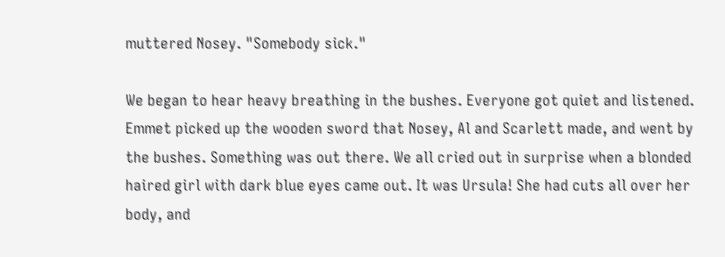muttered Nosey. "Somebody sick."

We began to hear heavy breathing in the bushes. Everyone got quiet and listened. Emmet picked up the wooden sword that Nosey, Al and Scarlett made, and went by the bushes. Something was out there. We all cried out in surprise when a blonded haired girl with dark blue eyes came out. It was Ursula! She had cuts all over her body, and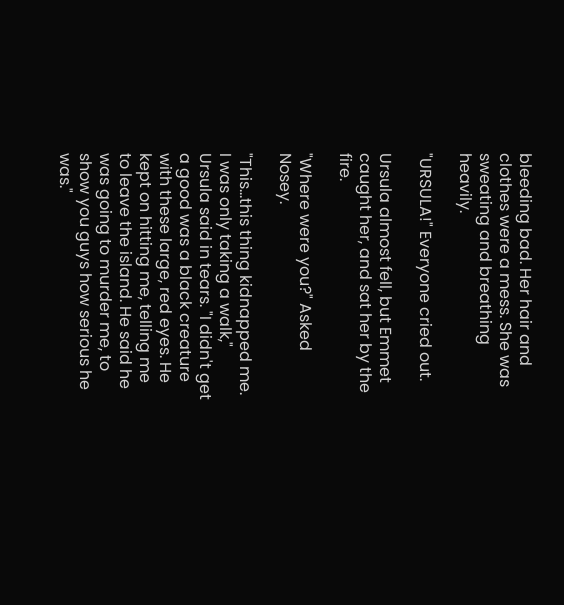bleeding bad. Her hair and clothes were a mess. She was sweating and breathing heavily.

"URSULA!" Everyone cried out.

Ursula almost fell, but Emmet caught her, and sat her by the fire.

"Where were you?" Asked Nosey.

"This...this thing kidnapped me. I was only taking a walk," Ursula said in tears. "I didn't get a good was a black creature with these large, red eyes. He kept on hitting me, telling me to leave the island. He said he was going to murder me, to show you guys how serious he was."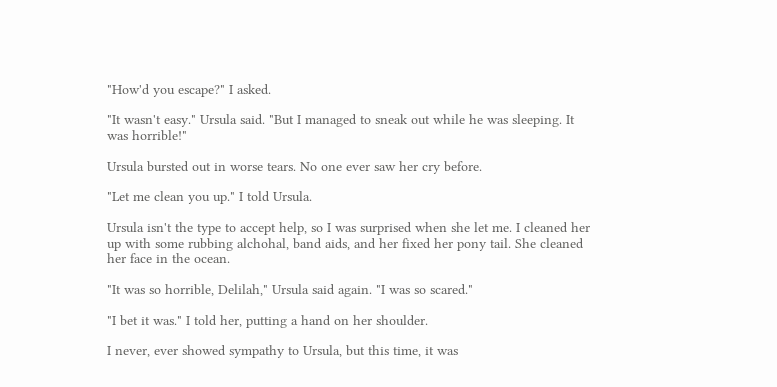"How'd you escape?" I asked.

"It wasn't easy." Ursula said. "But I managed to sneak out while he was sleeping. It was horrible!"

Ursula bursted out in worse tears. No one ever saw her cry before.

"Let me clean you up." I told Ursula.

Ursula isn't the type to accept help, so I was surprised when she let me. I cleaned her up with some rubbing alchohal, band aids, and her fixed her pony tail. She cleaned her face in the ocean.

"It was so horrible, Delilah," Ursula said again. "I was so scared."

"I bet it was." I told her, putting a hand on her shoulder.

I never, ever showed sympathy to Ursula, but this time, it was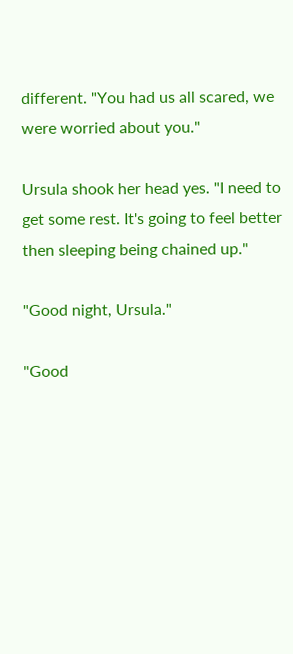different. "You had us all scared, we were worried about you."

Ursula shook her head yes. "I need to get some rest. It's going to feel better then sleeping being chained up."

"Good night, Ursula."

"Good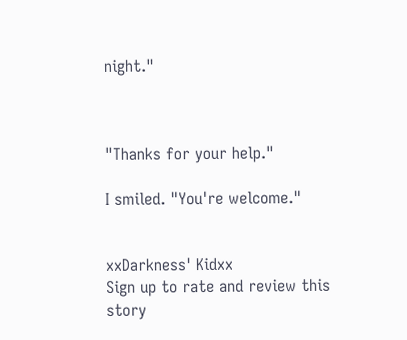night."



"Thanks for your help."

I smiled. "You're welcome."


xxDarkness' Kidxx
Sign up to rate and review this story